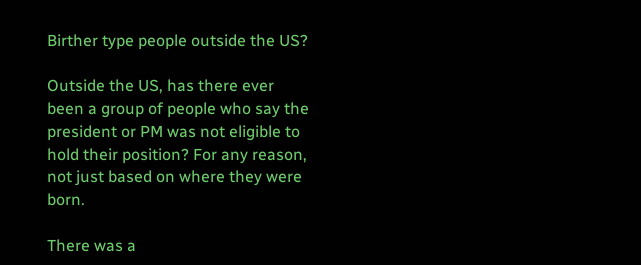Birther type people outside the US?

Outside the US, has there ever been a group of people who say the president or PM was not eligible to hold their position? For any reason, not just based on where they were born.

There was a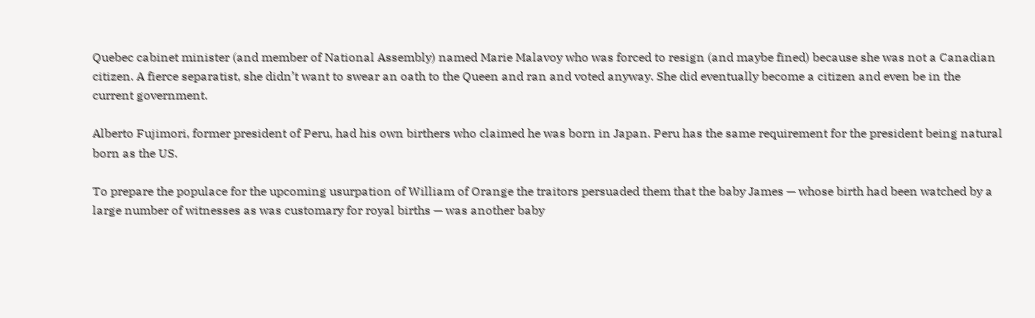Quebec cabinet minister (and member of National Assembly) named Marie Malavoy who was forced to resign (and maybe fined) because she was not a Canadian citizen. A fierce separatist, she didn’t want to swear an oath to the Queen and ran and voted anyway. She did eventually become a citizen and even be in the current government.

Alberto Fujimori, former president of Peru, had his own birthers who claimed he was born in Japan. Peru has the same requirement for the president being natural born as the US.

To prepare the populace for the upcoming usurpation of William of Orange the traitors persuaded them that the baby James — whose birth had been watched by a large number of witnesses as was customary for royal births — was another baby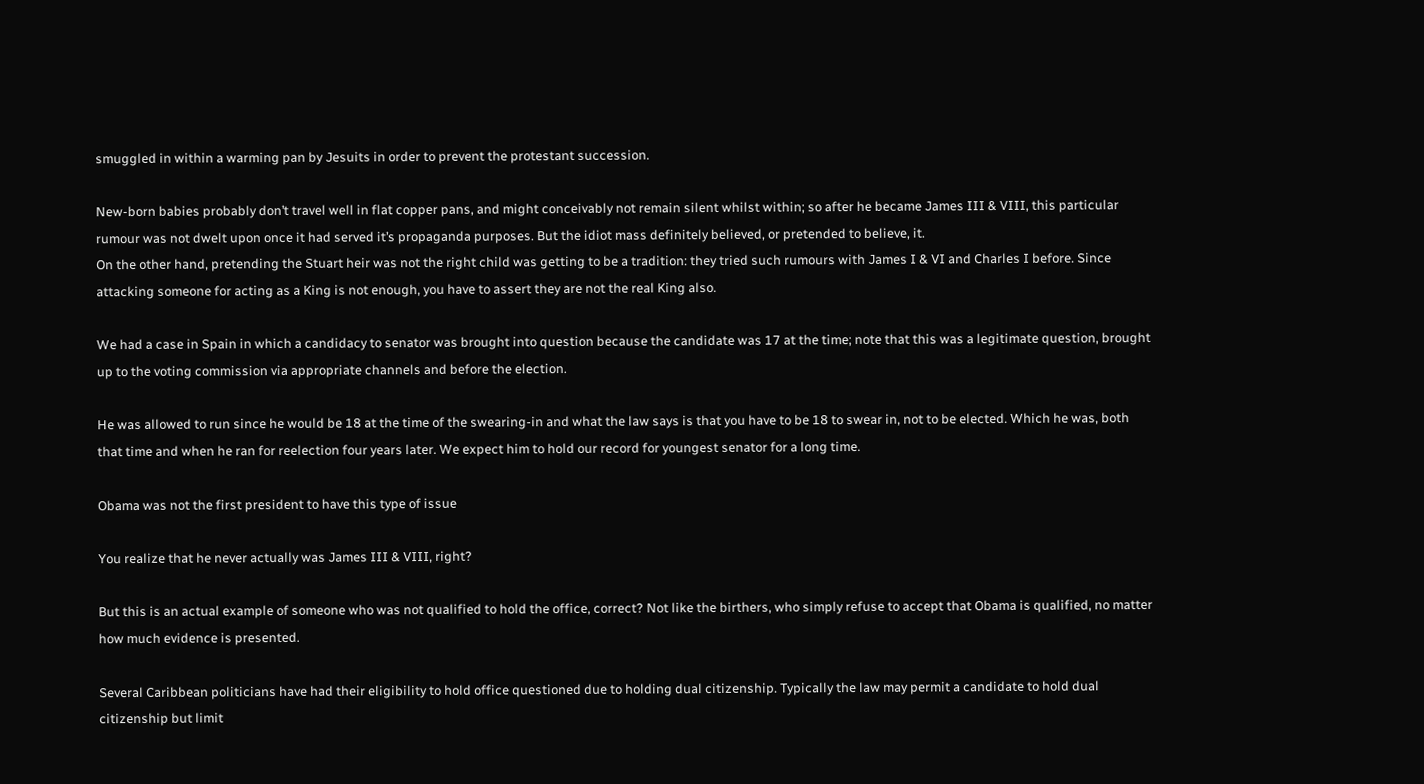smuggled in within a warming pan by Jesuits in order to prevent the protestant succession.

New-born babies probably don’t travel well in flat copper pans, and might conceivably not remain silent whilst within; so after he became James III & VIII, this particular rumour was not dwelt upon once it had served it’s propaganda purposes. But the idiot mass definitely believed, or pretended to believe, it.
On the other hand, pretending the Stuart heir was not the right child was getting to be a tradition: they tried such rumours with James I & VI and Charles I before. Since attacking someone for acting as a King is not enough, you have to assert they are not the real King also.

We had a case in Spain in which a candidacy to senator was brought into question because the candidate was 17 at the time; note that this was a legitimate question, brought up to the voting commission via appropriate channels and before the election.

He was allowed to run since he would be 18 at the time of the swearing-in and what the law says is that you have to be 18 to swear in, not to be elected. Which he was, both that time and when he ran for reelection four years later. We expect him to hold our record for youngest senator for a long time.

Obama was not the first president to have this type of issue

You realize that he never actually was James III & VIII, right?

But this is an actual example of someone who was not qualified to hold the office, correct? Not like the birthers, who simply refuse to accept that Obama is qualified, no matter how much evidence is presented.

Several Caribbean politicians have had their eligibility to hold office questioned due to holding dual citizenship. Typically the law may permit a candidate to hold dual citizenship but limit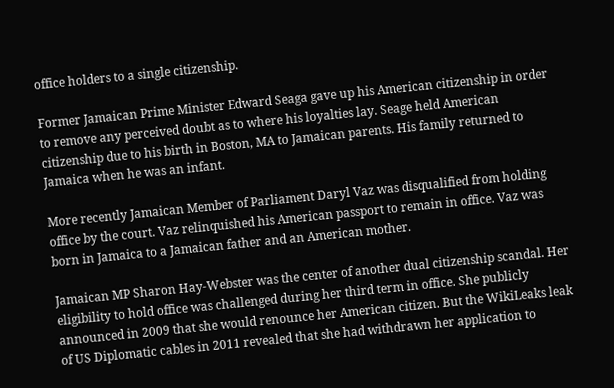office holders to a single citizenship.

Former Jamaican Prime Minister Edward Seaga gave up his American citizenship in order to remove any perceived doubt as to where his loyalties lay. Seage held American citizenship due to his birth in Boston, MA to Jamaican parents. His family returned to Jamaica when he was an infant.

More recently Jamaican Member of Parliament Daryl Vaz was disqualified from holding office by the court. Vaz relinquished his American passport to remain in office. Vaz was born in Jamaica to a Jamaican father and an American mother.

Jamaican MP Sharon Hay-Webster was the center of another dual citizenship scandal. Her eligibility to hold office was challenged during her third term in office. She publicly announced in 2009 that she would renounce her American citizen. But the WikiLeaks leak of US Diplomatic cables in 2011 revealed that she had withdrawn her application to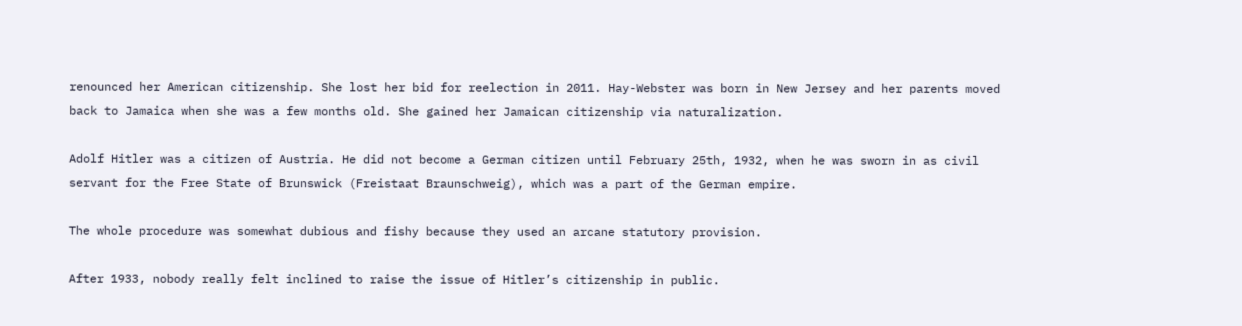renounced her American citizenship. She lost her bid for reelection in 2011. Hay-Webster was born in New Jersey and her parents moved back to Jamaica when she was a few months old. She gained her Jamaican citizenship via naturalization.

Adolf Hitler was a citizen of Austria. He did not become a German citizen until February 25th, 1932, when he was sworn in as civil servant for the Free State of Brunswick (Freistaat Braunschweig), which was a part of the German empire.

The whole procedure was somewhat dubious and fishy because they used an arcane statutory provision.

After 1933, nobody really felt inclined to raise the issue of Hitler’s citizenship in public.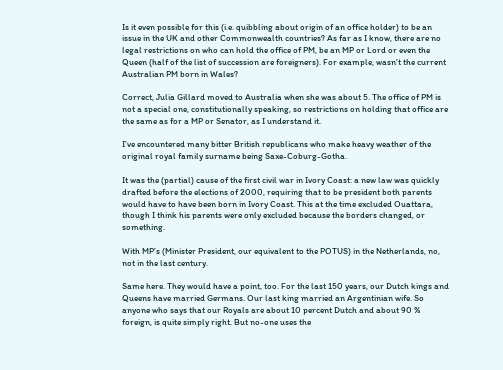Is it even possible for this (i.e. quibbling about origin of an office holder) to be an issue in the UK and other Commonwealth countries? As far as I know, there are no legal restrictions on who can hold the office of PM, be an MP or Lord or even the Queen (half of the list of succession are foreigners). For example, wasn’t the current Australian PM born in Wales?

Correct, Julia Gillard moved to Australia when she was about 5. The office of PM is not a special one, constitutionally speaking, so restrictions on holding that office are the same as for a MP or Senator, as I understand it.

I’ve encountered many bitter British republicans who make heavy weather of the original royal family surname being Saxe-Coburg-Gotha.

It was the (partial) cause of the first civil war in Ivory Coast: a new law was quickly drafted before the elections of 2000, requiring that to be president both parents would have to have been born in Ivory Coast. This at the time excluded Ouattara, though I think his parents were only excluded because the borders changed, or something.

With MP’s (Minister President, our equivalent to the POTUS) in the Netherlands, no, not in the last century.

Same here. They would have a point, too. For the last 150 years, our Dutch kings and Queens have married Germans. Our last king married an Argentinian wife. So anyone who says that our Royals are about 10 percent Dutch and about 90 % foreign, is quite simply right. But no-one uses the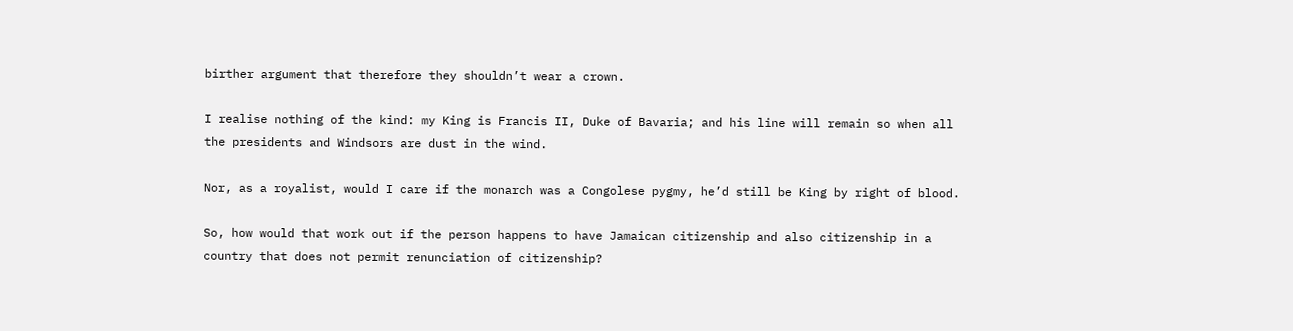birther argument that therefore they shouldn’t wear a crown.

I realise nothing of the kind: my King is Francis II, Duke of Bavaria; and his line will remain so when all the presidents and Windsors are dust in the wind.

Nor, as a royalist, would I care if the monarch was a Congolese pygmy, he’d still be King by right of blood.

So, how would that work out if the person happens to have Jamaican citizenship and also citizenship in a country that does not permit renunciation of citizenship?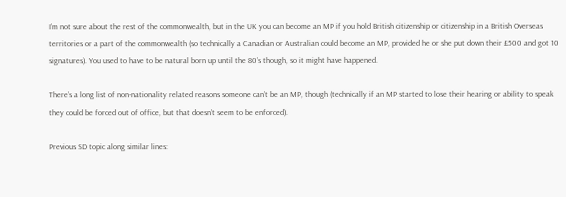I’m not sure about the rest of the commonwealth, but in the UK you can become an MP if you hold British citizenship or citizenship in a British Overseas territories or a part of the commonwealth (so technically a Canadian or Australian could become an MP, provided he or she put down their £500 and got 10 signatures). You used to have to be natural born up until the 80’s though, so it might have happened.

There’s a long list of non-nationality related reasons someone can’t be an MP, though (technically if an MP started to lose their hearing or ability to speak they could be forced out of office, but that doesn’t seem to be enforced).

Previous SD topic along similar lines: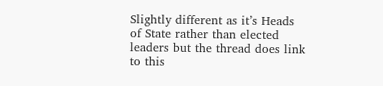Slightly different as it’s Heads of State rather than elected leaders but the thread does link to this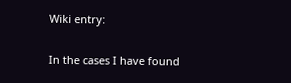Wiki entry:

In the cases I have found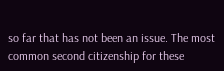so far that has not been an issue. The most common second citizenship for these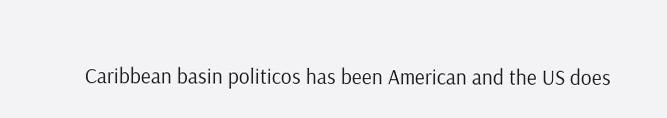Caribbean basin politicos has been American and the US does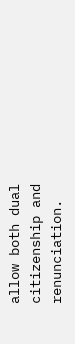allow both dual citizenship and renunciation.